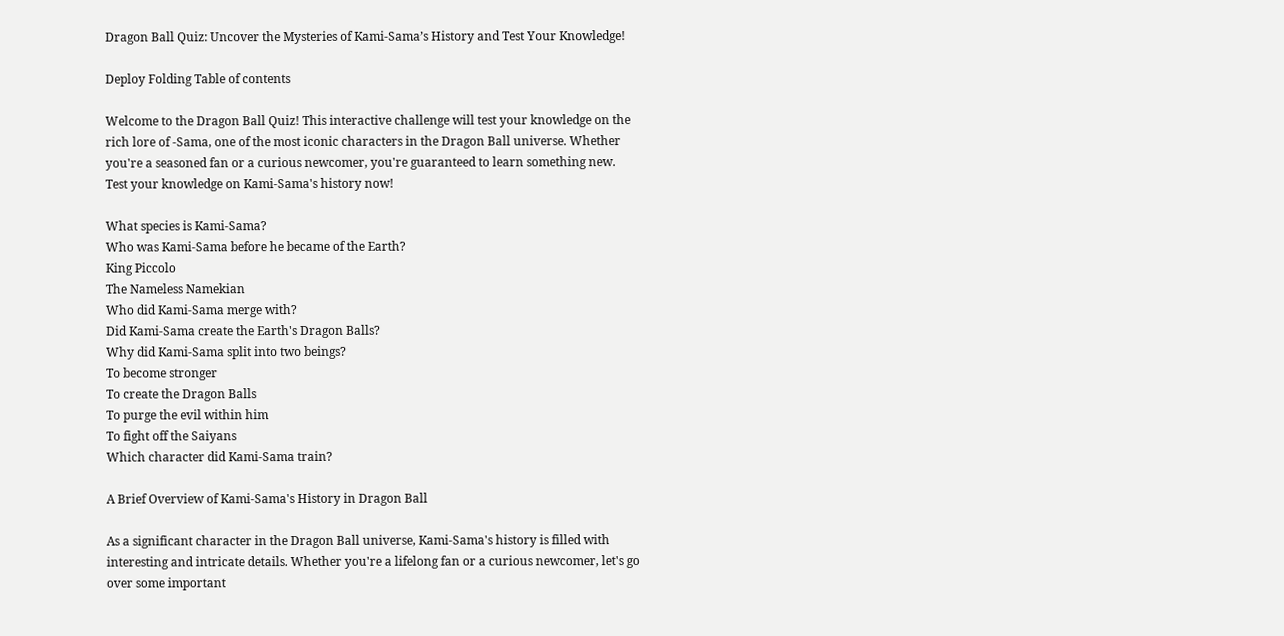Dragon Ball Quiz: Uncover the Mysteries of Kami-Sama’s History and Test Your Knowledge!

Deploy Folding Table of contents

Welcome to the Dragon Ball Quiz! This interactive challenge will test your knowledge on the rich lore of -Sama, one of the most iconic characters in the Dragon Ball universe. Whether you're a seasoned fan or a curious newcomer, you're guaranteed to learn something new. Test your knowledge on Kami-Sama's history now!

What species is Kami-Sama?
Who was Kami-Sama before he became of the Earth?
King Piccolo
The Nameless Namekian
Who did Kami-Sama merge with?
Did Kami-Sama create the Earth's Dragon Balls?
Why did Kami-Sama split into two beings?
To become stronger
To create the Dragon Balls
To purge the evil within him
To fight off the Saiyans
Which character did Kami-Sama train?

A Brief Overview of Kami-Sama's History in Dragon Ball

As a significant character in the Dragon Ball universe, Kami-Sama's history is filled with interesting and intricate details. Whether you're a lifelong fan or a curious newcomer, let's go over some important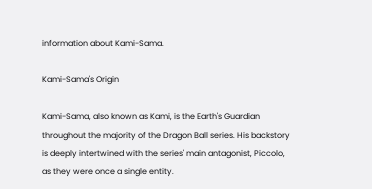information about Kami-Sama.

Kami-Sama's Origin

Kami-Sama, also known as Kami, is the Earth's Guardian throughout the majority of the Dragon Ball series. His backstory is deeply intertwined with the series' main antagonist, Piccolo, as they were once a single entity.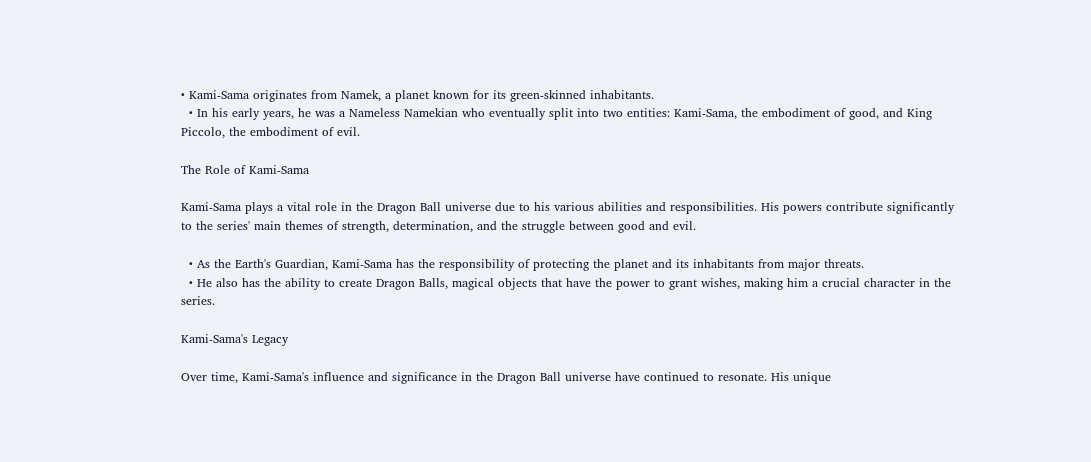• Kami-Sama originates from Namek, a planet known for its green-skinned inhabitants.
  • In his early years, he was a Nameless Namekian who eventually split into two entities: Kami-Sama, the embodiment of good, and King Piccolo, the embodiment of evil.

The Role of Kami-Sama

Kami-Sama plays a vital role in the Dragon Ball universe due to his various abilities and responsibilities. His powers contribute significantly to the series' main themes of strength, determination, and the struggle between good and evil.

  • As the Earth's Guardian, Kami-Sama has the responsibility of protecting the planet and its inhabitants from major threats.
  • He also has the ability to create Dragon Balls, magical objects that have the power to grant wishes, making him a crucial character in the series.

Kami-Sama's Legacy

Over time, Kami-Sama's influence and significance in the Dragon Ball universe have continued to resonate. His unique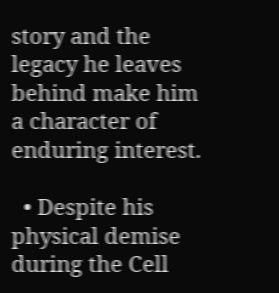story and the legacy he leaves behind make him a character of enduring interest.

  • Despite his physical demise during the Cell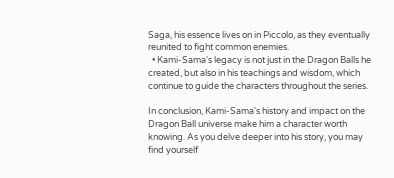Saga, his essence lives on in Piccolo, as they eventually reunited to fight common enemies.
  • Kami-Sama's legacy is not just in the Dragon Balls he created, but also in his teachings and wisdom, which continue to guide the characters throughout the series.

In conclusion, Kami-Sama's history and impact on the Dragon Ball universe make him a character worth knowing. As you delve deeper into his story, you may find yourself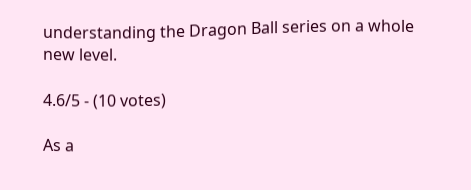understanding the Dragon Ball series on a whole new level.

4.6/5 - (10 votes)

As a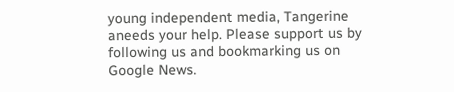young independent media, Tangerine aneeds your help. Please support us by following us and bookmarking us on Google News.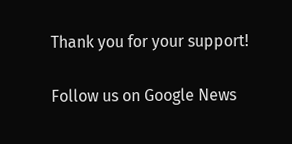Thank you for your support!

Follow us on Google News